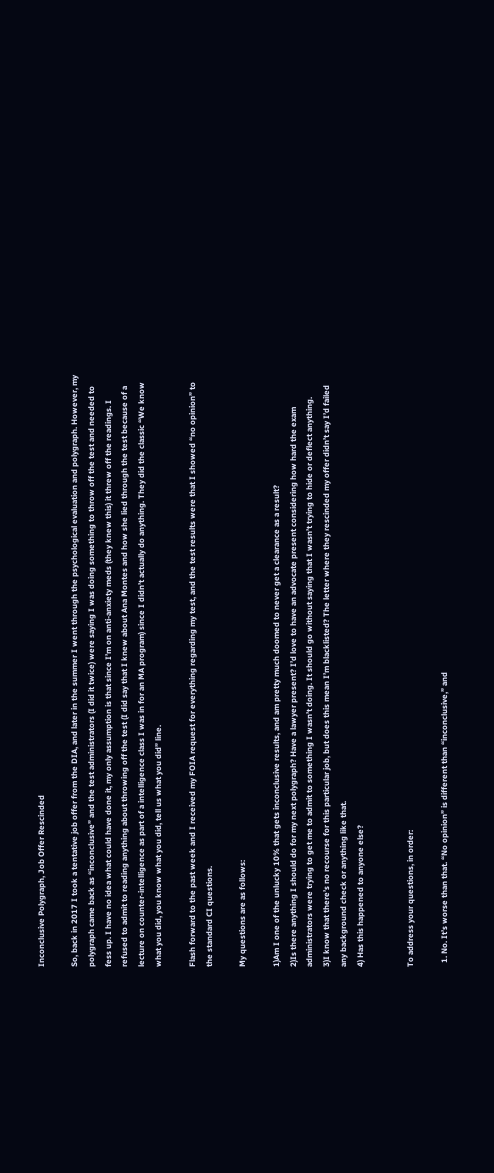Inconclusive Polygraph, Job Offer Rescinded

So, back in 2017 I took a tentative job offer from the DIA, and later in the summer I went through the psychological evaluation and polygraph. However, my polygraph came back as “inconclusive” and the test administrators (I did it twice) were saying I was doing something to throw off the test and needed to fess up. I have no idea what could have done it, my only assumption is that since I’m on anti-anxiety meds (they knew this) it threw off the readings. I refused to admit to reading anything about throwing off the test (I did say that I knew about Ana Montes and how she lied through the test because of a lecture on counter-intelligence as part of a intelligence class I was in for an MA program) since I didn’t actually do anything. They did the classic “We know what you did, you know what you did, tell us what you did” line.

Flash forward to the past week and I received my FOIA request for everything regarding my test, and the test results were that I showed “no opinion” to the standard CI questions.

My questions are as follows:

1)Am I one of the unlucky 10% that gets inconclusive results, and am pretty much doomed to never get a clearance as a result?
2)Is there anything I should do for my next polygraph? Have a lawyer present? I’d love to have an advocate present considering how hard the exam administrators were trying to get me to admit to something I wasn’t doing. It should go without saying that I wasn’t trying to hide or deflect anything.
3)I know that there’s no recourse for this particular job, but does this mean I’m blacklisted? The letter where they rescinded my offer didn’t say I’d failed any background check or anything like that.
4) Has this happened to anyone else?


To address your questions, in order:

  1. No. It’s worse than that. “No opinion” is different than “inconclusive,” and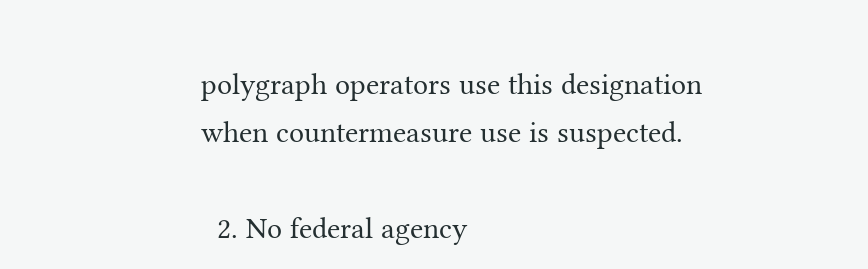polygraph operators use this designation when countermeasure use is suspected.

  2. No federal agency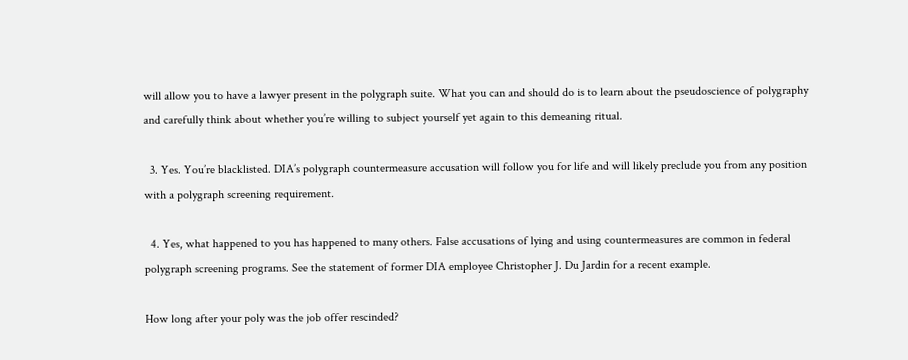will allow you to have a lawyer present in the polygraph suite. What you can and should do is to learn about the pseudoscience of polygraphy and carefully think about whether you’re willing to subject yourself yet again to this demeaning ritual.

  3. Yes. You’re blacklisted. DIA’s polygraph countermeasure accusation will follow you for life and will likely preclude you from any position with a polygraph screening requirement.

  4. Yes, what happened to you has happened to many others. False accusations of lying and using countermeasures are common in federal polygraph screening programs. See the statement of former DIA employee Christopher J. Du Jardin for a recent example.

How long after your poly was the job offer rescinded?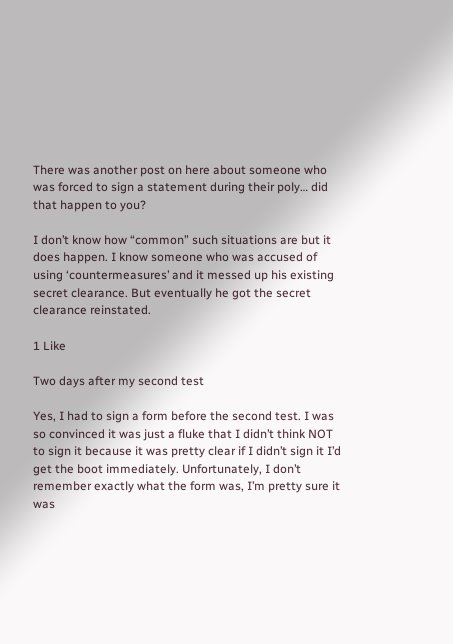There was another post on here about someone who was forced to sign a statement during their poly… did that happen to you?

I don’t know how “common” such situations are but it does happen. I know someone who was accused of using ‘countermeasures’ and it messed up his existing secret clearance. But eventually he got the secret clearance reinstated.

1 Like

Two days after my second test

Yes, I had to sign a form before the second test. I was so convinced it was just a fluke that I didn’t think NOT to sign it because it was pretty clear if I didn’t sign it I’d get the boot immediately. Unfortunately, I don’t remember exactly what the form was, I’m pretty sure it was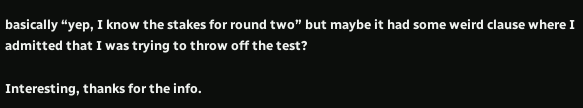basically “yep, I know the stakes for round two” but maybe it had some weird clause where I admitted that I was trying to throw off the test?

Interesting, thanks for the info.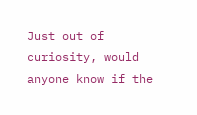Just out of curiosity, would anyone know if the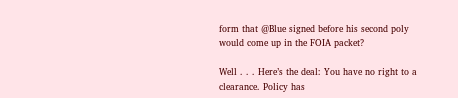form that @Blue signed before his second poly would come up in the FOIA packet?

Well . . . Here’s the deal: You have no right to a clearance. Policy has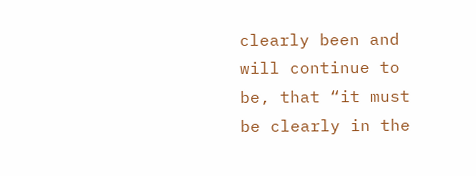clearly been and will continue to be, that “it must be clearly in the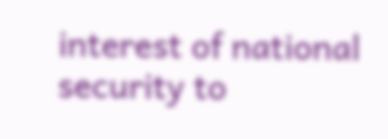interest of national security to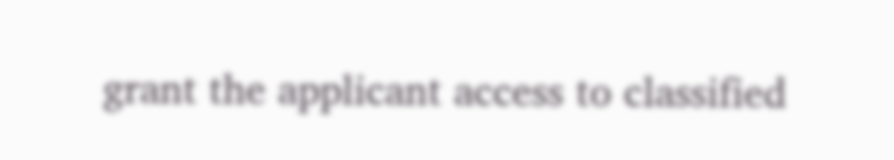grant the applicant access to classified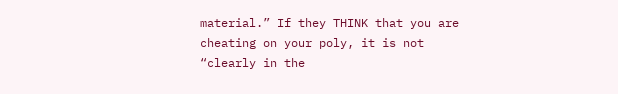material.” If they THINK that you are cheating on your poly, it is not “clearly in the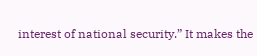interest of national security.” It makes the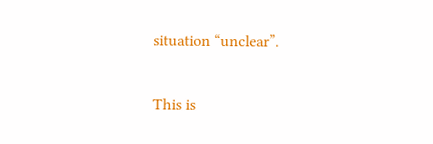situation “unclear”.

This is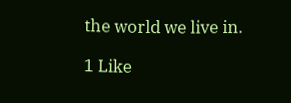the world we live in.

1 Like